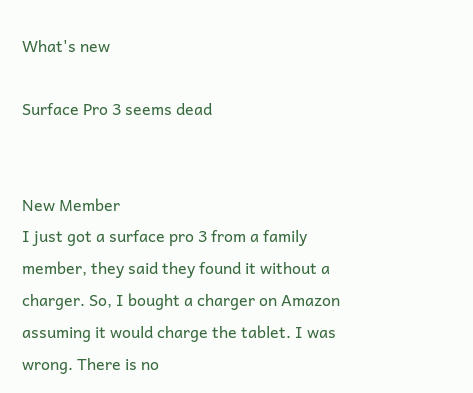What's new

Surface Pro 3 seems dead


New Member
I just got a surface pro 3 from a family member, they said they found it without a charger. So, I bought a charger on Amazon assuming it would charge the tablet. I was wrong. There is no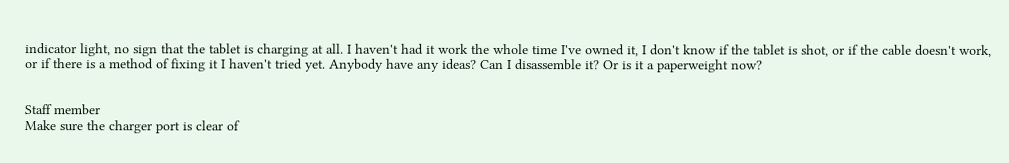indicator light, no sign that the tablet is charging at all. I haven't had it work the whole time I've owned it, I don't know if the tablet is shot, or if the cable doesn't work, or if there is a method of fixing it I haven't tried yet. Anybody have any ideas? Can I disassemble it? Or is it a paperweight now?


Staff member
Make sure the charger port is clear of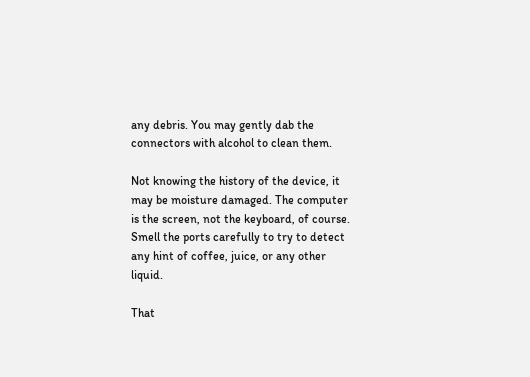any debris. You may gently dab the connectors with alcohol to clean them.

Not knowing the history of the device, it may be moisture damaged. The computer is the screen, not the keyboard, of course. Smell the ports carefully to try to detect any hint of coffee, juice, or any other liquid.

That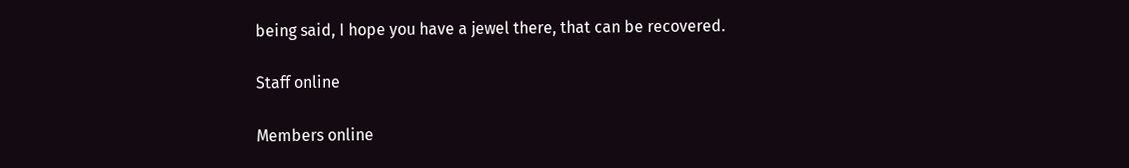being said, I hope you have a jewel there, that can be recovered.

Staff online

Members online